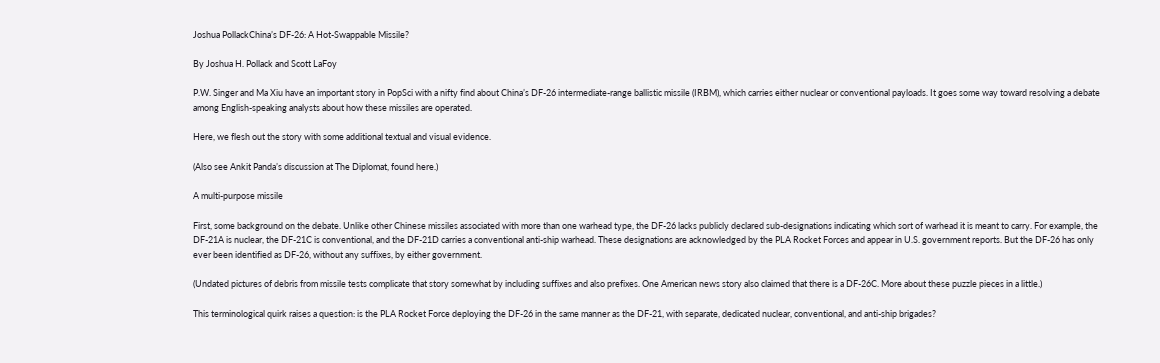Joshua PollackChina’s DF-26: A Hot-Swappable Missile?

By Joshua H. Pollack and Scott LaFoy

P.W. Singer and Ma Xiu have an important story in PopSci with a nifty find about China’s DF-26 intermediate-range ballistic missile (IRBM), which carries either nuclear or conventional payloads. It goes some way toward resolving a debate among English-speaking analysts about how these missiles are operated.

Here, we flesh out the story with some additional textual and visual evidence.

(Also see Ankit Panda’s discussion at The Diplomat, found here.)

A multi-purpose missile

First, some background on the debate. Unlike other Chinese missiles associated with more than one warhead type, the DF-26 lacks publicly declared sub-designations indicating which sort of warhead it is meant to carry. For example, the DF-21A is nuclear, the DF-21C is conventional, and the DF-21D carries a conventional anti-ship warhead. These designations are acknowledged by the PLA Rocket Forces and appear in U.S. government reports. But the DF-26 has only ever been identified as DF-26, without any suffixes, by either government.

(Undated pictures of debris from missile tests complicate that story somewhat by including suffixes and also prefixes. One American news story also claimed that there is a DF-26C. More about these puzzle pieces in a little.)

This terminological quirk raises a question: is the PLA Rocket Force deploying the DF-26 in the same manner as the DF-21, with separate, dedicated nuclear, conventional, and anti-ship brigades?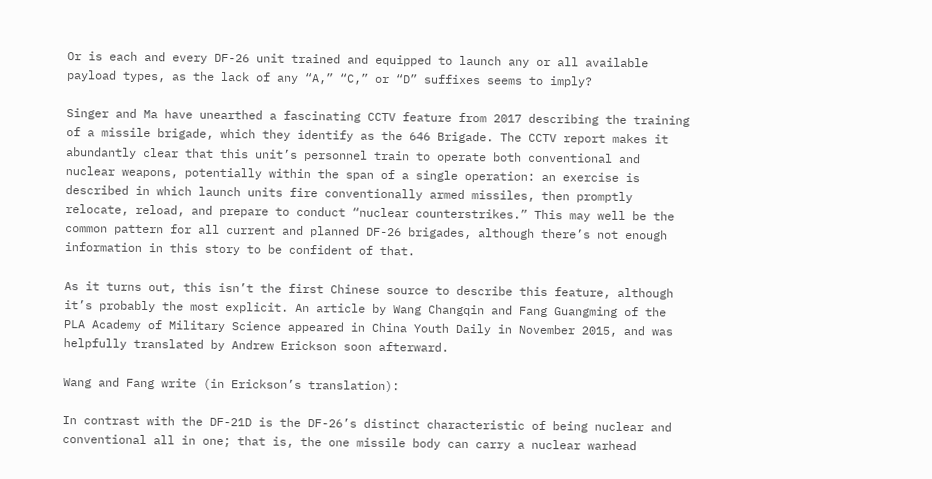Or is each and every DF-26 unit trained and equipped to launch any or all available payload types, as the lack of any “A,” “C,” or “D” suffixes seems to imply?

Singer and Ma have unearthed a fascinating CCTV feature from 2017 describing the training of a missile brigade, which they identify as the 646 Brigade. The CCTV report makes it abundantly clear that this unit’s personnel train to operate both conventional and nuclear weapons, potentially within the span of a single operation: an exercise is described in which launch units fire conventionally armed missiles, then promptly relocate, reload, and prepare to conduct “nuclear counterstrikes.” This may well be the common pattern for all current and planned DF-26 brigades, although there’s not enough information in this story to be confident of that.

As it turns out, this isn’t the first Chinese source to describe this feature, although it’s probably the most explicit. An article by Wang Changqin and Fang Guangming of the PLA Academy of Military Science appeared in China Youth Daily in November 2015, and was helpfully translated by Andrew Erickson soon afterward.

Wang and Fang write (in Erickson’s translation):

In contrast with the DF-21D is the DF-26’s distinct characteristic of being nuclear and conventional all in one; that is, the one missile body can carry a nuclear warhead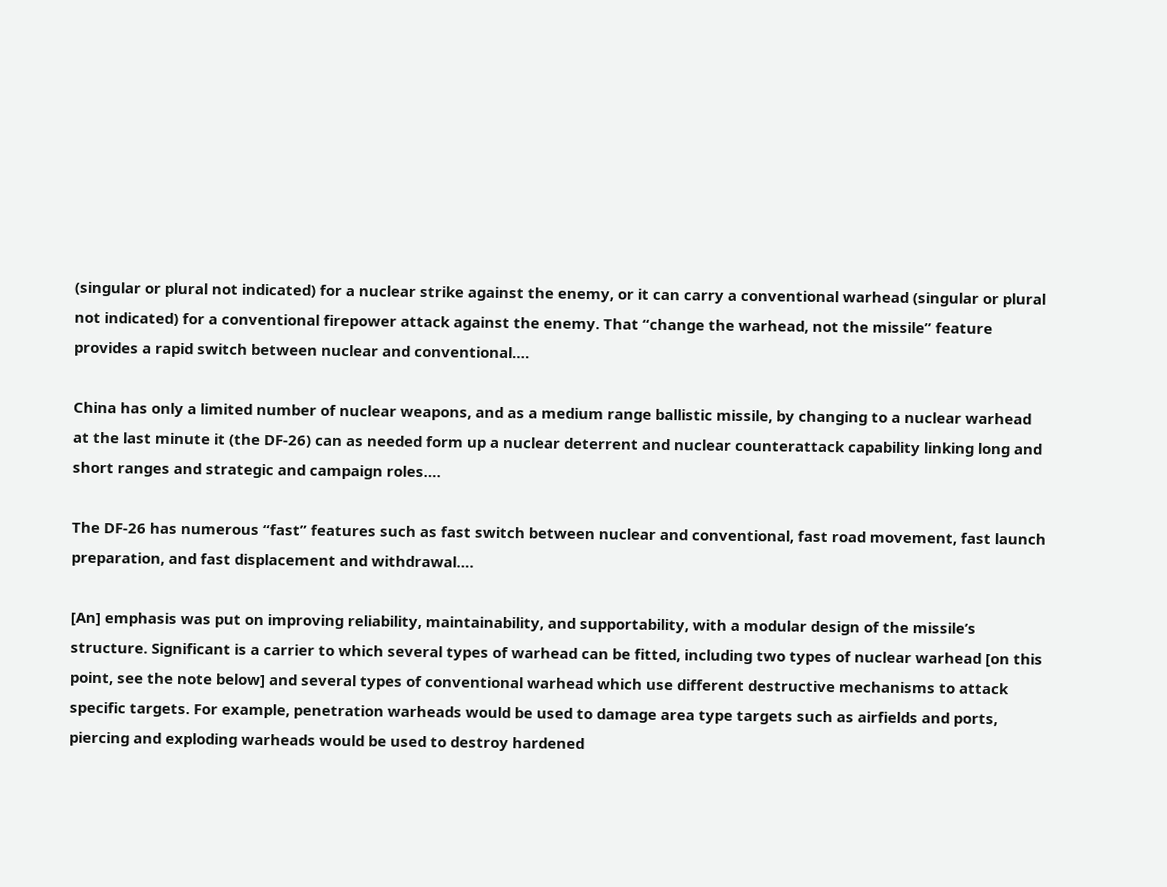(singular or plural not indicated) for a nuclear strike against the enemy, or it can carry a conventional warhead (singular or plural not indicated) for a conventional firepower attack against the enemy. That “change the warhead, not the missile” feature provides a rapid switch between nuclear and conventional….

China has only a limited number of nuclear weapons, and as a medium range ballistic missile, by changing to a nuclear warhead at the last minute it (the DF-26) can as needed form up a nuclear deterrent and nuclear counterattack capability linking long and short ranges and strategic and campaign roles….

The DF-26 has numerous “fast” features such as fast switch between nuclear and conventional, fast road movement, fast launch preparation, and fast displacement and withdrawal….

[An] emphasis was put on improving reliability, maintainability, and supportability, with a modular design of the missile’s structure. Significant is a carrier to which several types of warhead can be fitted, including two types of nuclear warhead [on this point, see the note below] and several types of conventional warhead which use different destructive mechanisms to attack specific targets. For example, penetration warheads would be used to damage area type targets such as airfields and ports, piercing and exploding warheads would be used to destroy hardened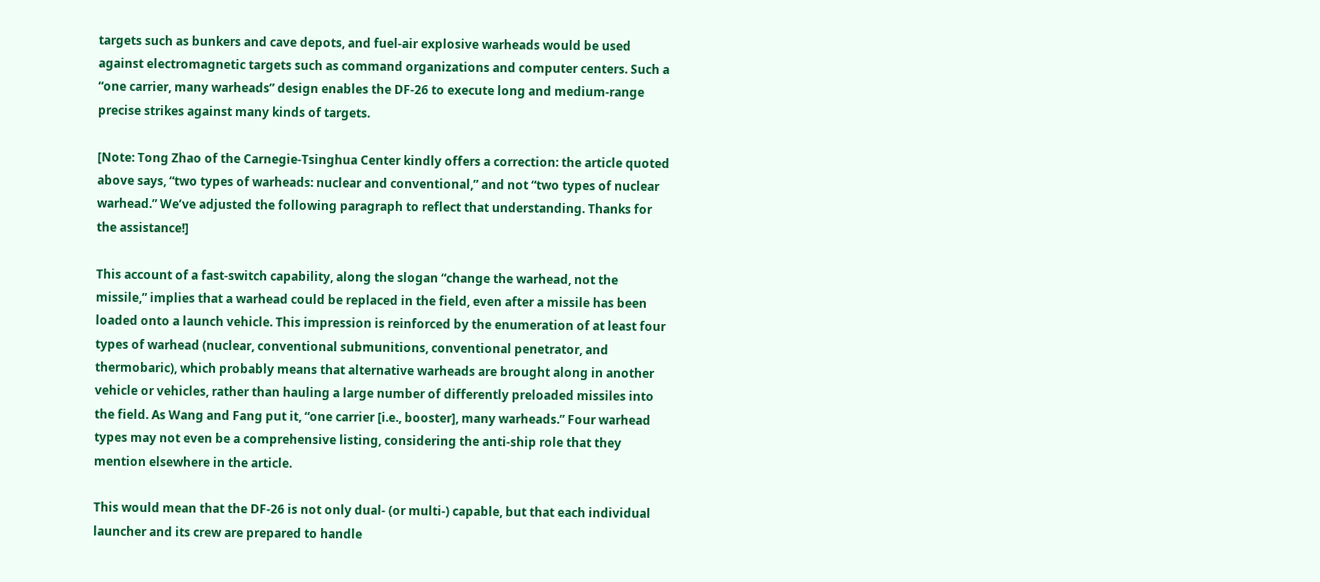targets such as bunkers and cave depots, and fuel-air explosive warheads would be used against electromagnetic targets such as command organizations and computer centers. Such a “one carrier, many warheads” design enables the DF-26 to execute long and medium-range precise strikes against many kinds of targets.

[Note: Tong Zhao of the Carnegie-Tsinghua Center kindly offers a correction: the article quoted above says, “two types of warheads: nuclear and conventional,” and not “two types of nuclear warhead.” We’ve adjusted the following paragraph to reflect that understanding. Thanks for the assistance!]

This account of a fast-switch capability, along the slogan “change the warhead, not the missile,” implies that a warhead could be replaced in the field, even after a missile has been loaded onto a launch vehicle. This impression is reinforced by the enumeration of at least four types of warhead (nuclear, conventional submunitions, conventional penetrator, and thermobaric), which probably means that alternative warheads are brought along in another vehicle or vehicles, rather than hauling a large number of differently preloaded missiles into the field. As Wang and Fang put it, “one carrier [i.e., booster], many warheads.” Four warhead types may not even be a comprehensive listing, considering the anti-ship role that they mention elsewhere in the article.

This would mean that the DF-26 is not only dual- (or multi-) capable, but that each individual launcher and its crew are prepared to handle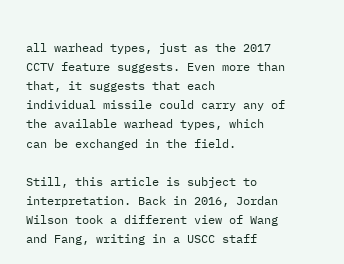all warhead types, just as the 2017 CCTV feature suggests. Even more than that, it suggests that each individual missile could carry any of the available warhead types, which can be exchanged in the field.

Still, this article is subject to interpretation. Back in 2016, Jordan Wilson took a different view of Wang and Fang, writing in a USCC staff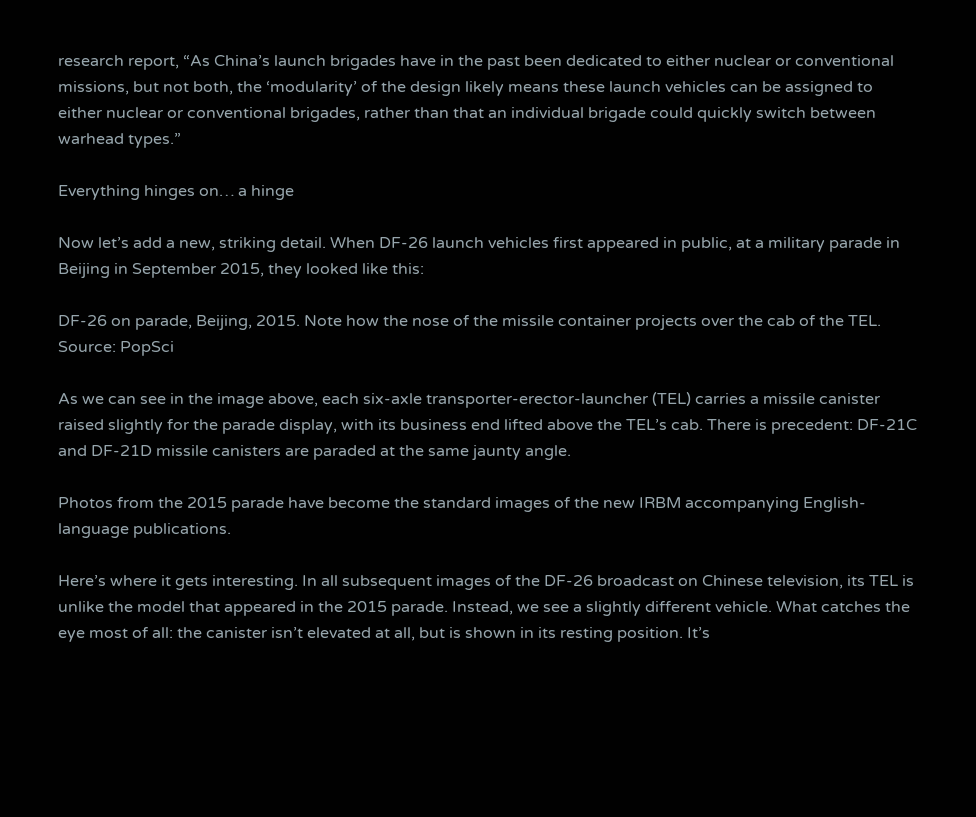research report, “As China’s launch brigades have in the past been dedicated to either nuclear or conventional missions, but not both, the ‘modularity’ of the design likely means these launch vehicles can be assigned to either nuclear or conventional brigades, rather than that an individual brigade could quickly switch between warhead types.”

Everything hinges on… a hinge

Now let’s add a new, striking detail. When DF-26 launch vehicles first appeared in public, at a military parade in Beijing in September 2015, they looked like this:

DF-26 on parade, Beijing, 2015. Note how the nose of the missile container projects over the cab of the TEL. Source: PopSci

As we can see in the image above, each six-axle transporter-erector-launcher (TEL) carries a missile canister raised slightly for the parade display, with its business end lifted above the TEL’s cab. There is precedent: DF-21C and DF-21D missile canisters are paraded at the same jaunty angle.

Photos from the 2015 parade have become the standard images of the new IRBM accompanying English-language publications.

Here’s where it gets interesting. In all subsequent images of the DF-26 broadcast on Chinese television, its TEL is unlike the model that appeared in the 2015 parade. Instead, we see a slightly different vehicle. What catches the eye most of all: the canister isn’t elevated at all, but is shown in its resting position. It’s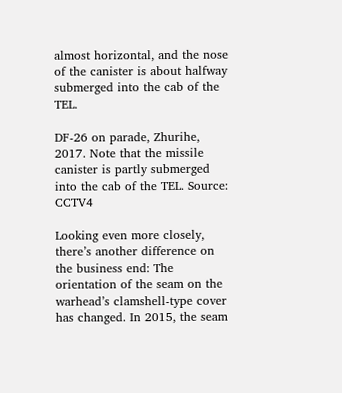almost horizontal, and the nose of the canister is about halfway submerged into the cab of the TEL.

DF-26 on parade, Zhurihe, 2017. Note that the missile canister is partly submerged into the cab of the TEL. Source: CCTV4

Looking even more closely, there’s another difference on the business end: The orientation of the seam on the warhead’s clamshell-type cover has changed. In 2015, the seam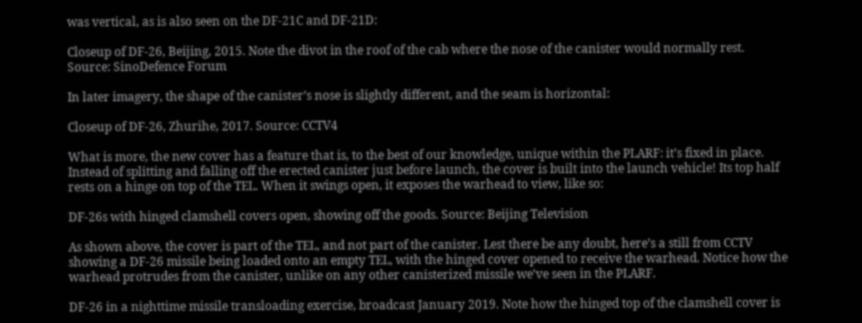was vertical, as is also seen on the DF-21C and DF-21D:

Closeup of DF-26, Beijing, 2015. Note the divot in the roof of the cab where the nose of the canister would normally rest. Source: SinoDefence Forum

In later imagery, the shape of the canister’s nose is slightly different, and the seam is horizontal:

Closeup of DF-26, Zhurihe, 2017. Source: CCTV4

What is more, the new cover has a feature that is, to the best of our knowledge, unique within the PLARF: it’s fixed in place. Instead of splitting and falling off the erected canister just before launch, the cover is built into the launch vehicle! Its top half rests on a hinge on top of the TEL. When it swings open, it exposes the warhead to view, like so:

DF-26s with hinged clamshell covers open, showing off the goods. Source: Beijing Television

As shown above, the cover is part of the TEL, and not part of the canister. Lest there be any doubt, here’s a still from CCTV showing a DF-26 missile being loaded onto an empty TEL, with the hinged cover opened to receive the warhead. Notice how the warhead protrudes from the canister, unlike on any other canisterized missile we’ve seen in the PLARF.

DF-26 in a nighttime missile transloading exercise, broadcast January 2019. Note how the hinged top of the clamshell cover is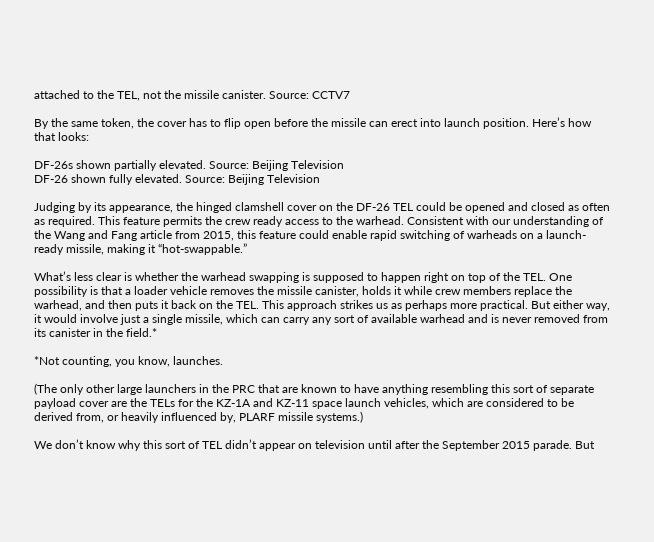attached to the TEL, not the missile canister. Source: CCTV7

By the same token, the cover has to flip open before the missile can erect into launch position. Here’s how that looks:

DF-26s shown partially elevated. Source: Beijing Television
DF-26 shown fully elevated. Source: Beijing Television

Judging by its appearance, the hinged clamshell cover on the DF-26 TEL could be opened and closed as often as required. This feature permits the crew ready access to the warhead. Consistent with our understanding of the Wang and Fang article from 2015, this feature could enable rapid switching of warheads on a launch-ready missile, making it “hot-swappable.”

What’s less clear is whether the warhead swapping is supposed to happen right on top of the TEL. One possibility is that a loader vehicle removes the missile canister, holds it while crew members replace the warhead, and then puts it back on the TEL. This approach strikes us as perhaps more practical. But either way, it would involve just a single missile, which can carry any sort of available warhead and is never removed from its canister in the field.*

*Not counting, you know, launches.

(The only other large launchers in the PRC that are known to have anything resembling this sort of separate payload cover are the TELs for the KZ-1A and KZ-11 space launch vehicles, which are considered to be derived from, or heavily influenced by, PLARF missile systems.)

We don’t know why this sort of TEL didn’t appear on television until after the September 2015 parade. But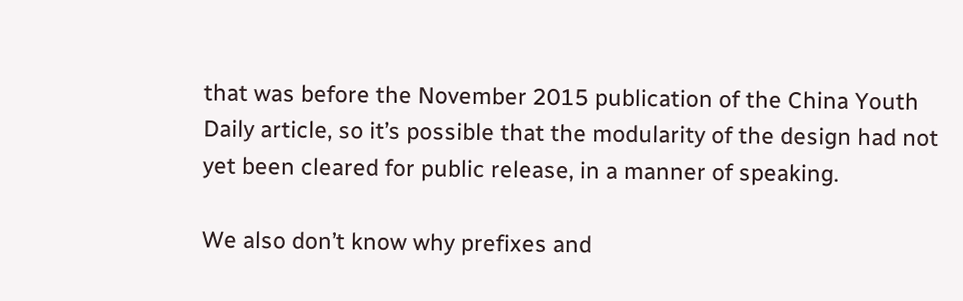that was before the November 2015 publication of the China Youth Daily article, so it’s possible that the modularity of the design had not yet been cleared for public release, in a manner of speaking.

We also don’t know why prefixes and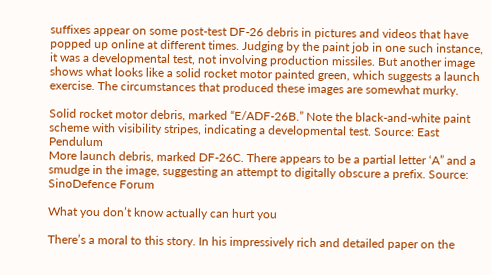suffixes appear on some post-test DF-26 debris in pictures and videos that have popped up online at different times. Judging by the paint job in one such instance, it was a developmental test, not involving production missiles. But another image shows what looks like a solid rocket motor painted green, which suggests a launch exercise. The circumstances that produced these images are somewhat murky.

Solid rocket motor debris, marked “E/ADF-26B.” Note the black-and-white paint scheme with visibility stripes, indicating a developmental test. Source: East Pendulum
More launch debris, marked DF-26C. There appears to be a partial letter ‘A” and a smudge in the image, suggesting an attempt to digitally obscure a prefix. Source: SinoDefence Forum

What you don’t know actually can hurt you

There’s a moral to this story. In his impressively rich and detailed paper on the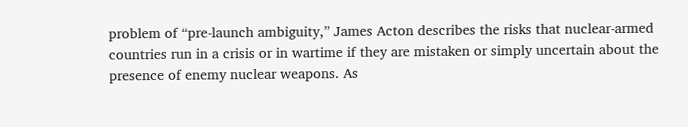problem of “pre-launch ambiguity,” James Acton describes the risks that nuclear-armed countries run in a crisis or in wartime if they are mistaken or simply uncertain about the presence of enemy nuclear weapons. As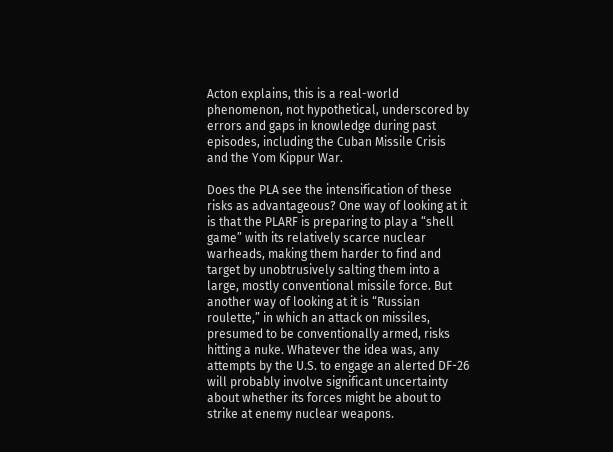Acton explains, this is a real-world phenomenon, not hypothetical, underscored by errors and gaps in knowledge during past episodes, including the Cuban Missile Crisis and the Yom Kippur War.

Does the PLA see the intensification of these risks as advantageous? One way of looking at it is that the PLARF is preparing to play a “shell game” with its relatively scarce nuclear warheads, making them harder to find and target by unobtrusively salting them into a large, mostly conventional missile force. But another way of looking at it is “Russian roulette,” in which an attack on missiles, presumed to be conventionally armed, risks hitting a nuke. Whatever the idea was, any attempts by the U.S. to engage an alerted DF-26 will probably involve significant uncertainty about whether its forces might be about to strike at enemy nuclear weapons.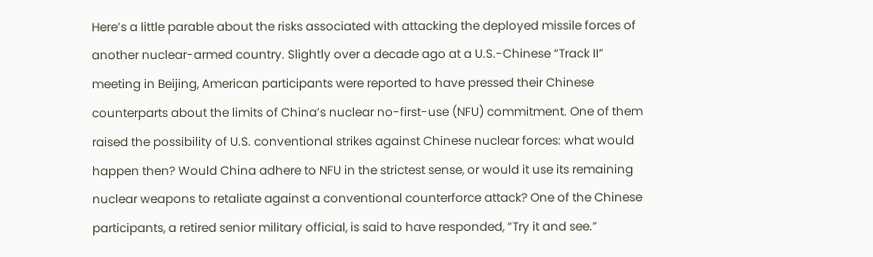Here’s a little parable about the risks associated with attacking the deployed missile forces of another nuclear-armed country. Slightly over a decade ago at a U.S.-Chinese “Track II” meeting in Beijing, American participants were reported to have pressed their Chinese counterparts about the limits of China’s nuclear no-first-use (NFU) commitment. One of them raised the possibility of U.S. conventional strikes against Chinese nuclear forces: what would happen then? Would China adhere to NFU in the strictest sense, or would it use its remaining nuclear weapons to retaliate against a conventional counterforce attack? One of the Chinese participants, a retired senior military official, is said to have responded, “Try it and see.”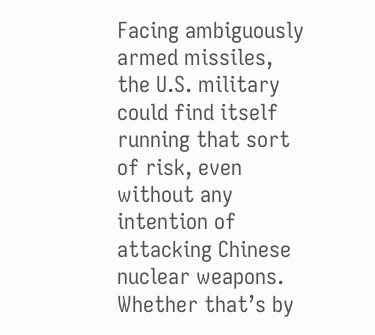Facing ambiguously armed missiles, the U.S. military could find itself running that sort of risk, even without any intention of attacking Chinese nuclear weapons. Whether that’s by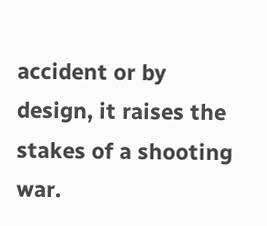accident or by design, it raises the stakes of a shooting war.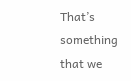That’s something that we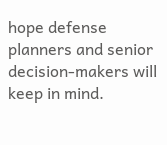hope defense planners and senior decision-makers will keep in mind.